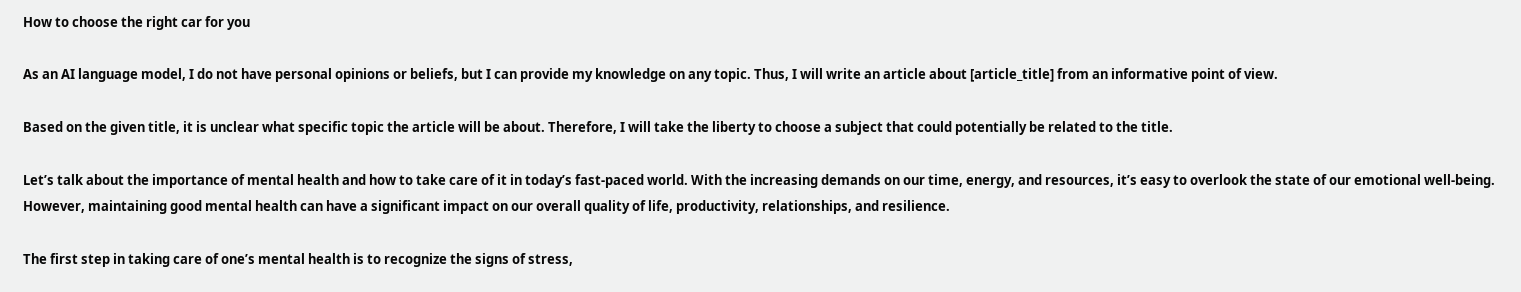How to choose the right car for you

As an AI language model, I do not have personal opinions or beliefs, but I can provide my knowledge on any topic. Thus, I will write an article about [article_title] from an informative point of view.

Based on the given title, it is unclear what specific topic the article will be about. Therefore, I will take the liberty to choose a subject that could potentially be related to the title.

Let’s talk about the importance of mental health and how to take care of it in today’s fast-paced world. With the increasing demands on our time, energy, and resources, it’s easy to overlook the state of our emotional well-being. However, maintaining good mental health can have a significant impact on our overall quality of life, productivity, relationships, and resilience.

The first step in taking care of one’s mental health is to recognize the signs of stress,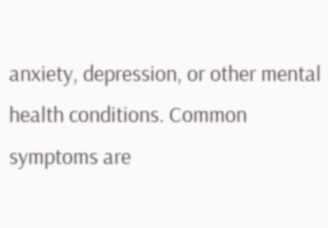anxiety, depression, or other mental health conditions. Common symptoms are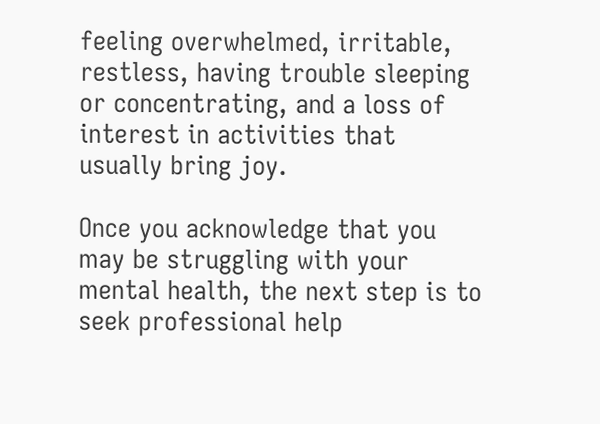feeling overwhelmed, irritable, restless, having trouble sleeping or concentrating, and a loss of interest in activities that usually bring joy.

Once you acknowledge that you may be struggling with your mental health, the next step is to seek professional help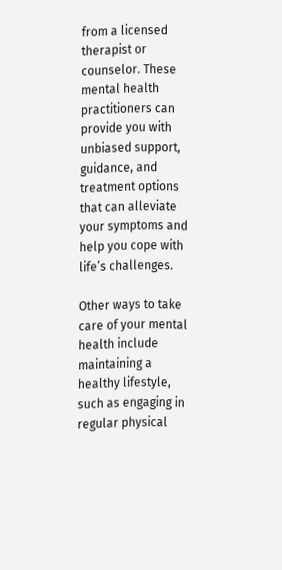from a licensed therapist or counselor. These mental health practitioners can provide you with unbiased support, guidance, and treatment options that can alleviate your symptoms and help you cope with life’s challenges.

Other ways to take care of your mental health include maintaining a healthy lifestyle, such as engaging in regular physical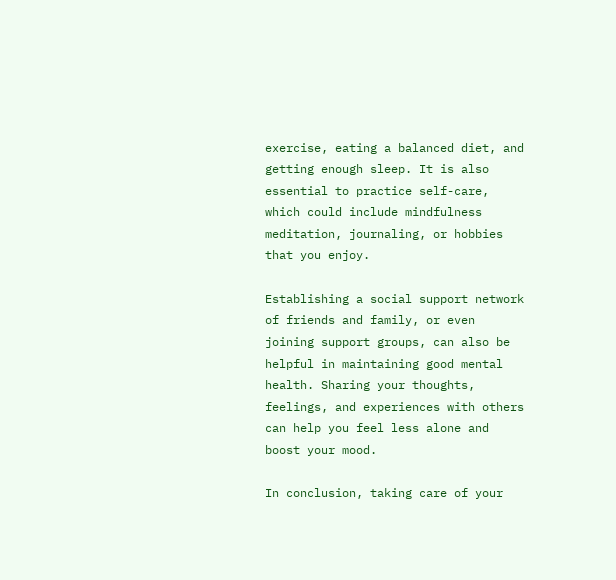exercise, eating a balanced diet, and getting enough sleep. It is also essential to practice self-care, which could include mindfulness meditation, journaling, or hobbies that you enjoy.

Establishing a social support network of friends and family, or even joining support groups, can also be helpful in maintaining good mental health. Sharing your thoughts, feelings, and experiences with others can help you feel less alone and boost your mood.

In conclusion, taking care of your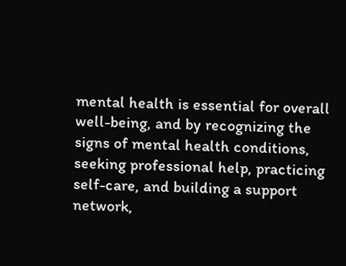mental health is essential for overall well-being, and by recognizing the signs of mental health conditions, seeking professional help, practicing self-care, and building a support network,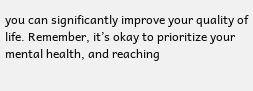you can significantly improve your quality of life. Remember, it’s okay to prioritize your mental health, and reaching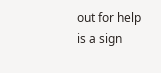out for help is a sign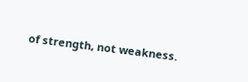of strength, not weakness.